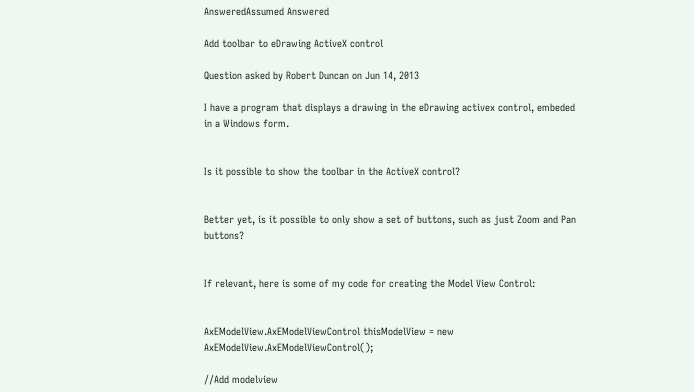AnsweredAssumed Answered

Add toolbar to eDrawing ActiveX control

Question asked by Robert Duncan on Jun 14, 2013

I have a program that displays a drawing in the eDrawing activex control, embeded in a Windows form.


Is it possible to show the toolbar in the ActiveX control?


Better yet, is it possible to only show a set of buttons, such as just Zoom and Pan buttons?


If relevant, here is some of my code for creating the Model View Control:


AxEModelView.AxEModelViewControl thisModelView = new AxEModelView.AxEModelViewControl();

//Add modelview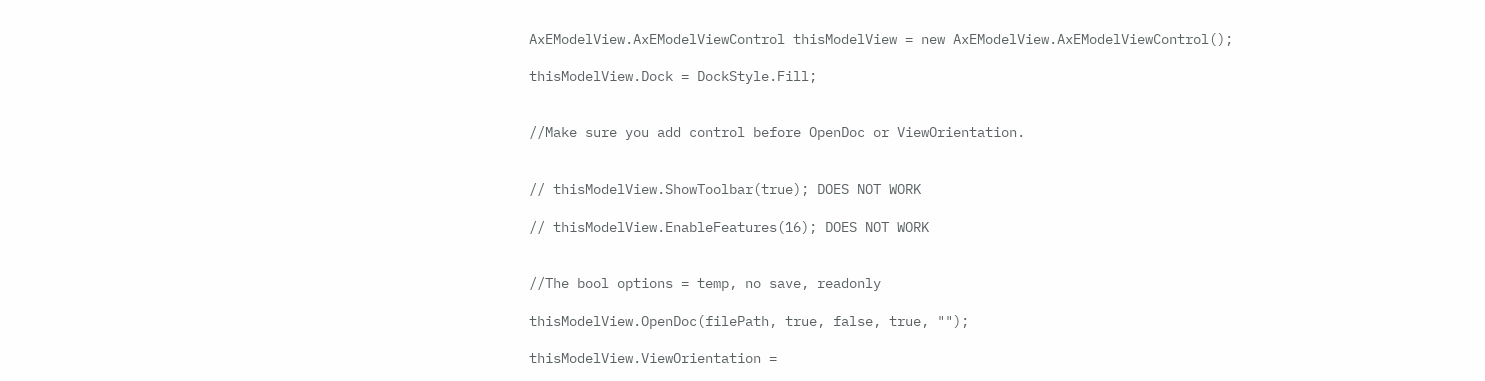AxEModelView.AxEModelViewControl thisModelView = new AxEModelView.AxEModelViewControl();

thisModelView.Dock = DockStyle.Fill;


//Make sure you add control before OpenDoc or ViewOrientation.


// thisModelView.ShowToolbar(true); DOES NOT WORK

// thisModelView.EnableFeatures(16); DOES NOT WORK


//The bool options = temp, no save, readonly

thisModelView.OpenDoc(filePath, true, false, true, "");

thisModelView.ViewOrientation =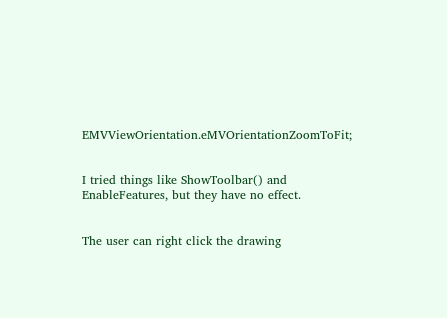EMVViewOrientation.eMVOrientationZoomToFit;


I tried things like ShowToolbar() and EnableFeatures, but they have no effect.


The user can right click the drawing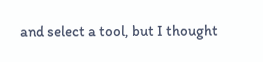and select a tool, but I thought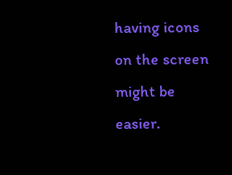having icons on the screen might be easier.